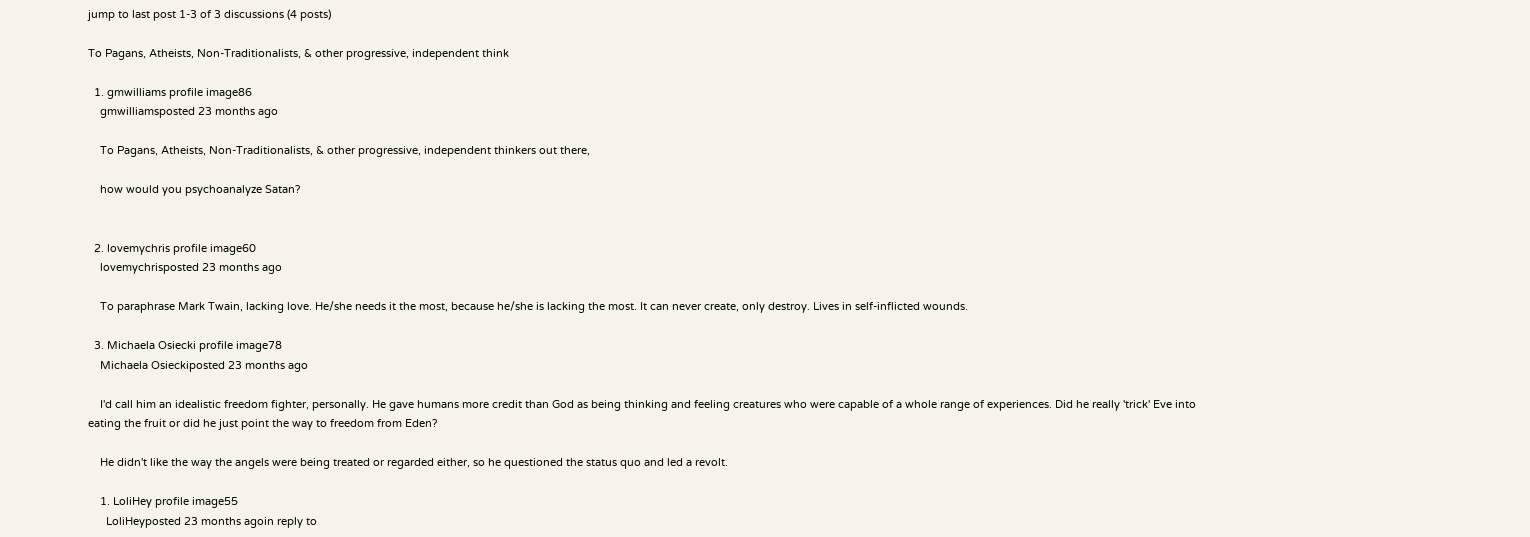jump to last post 1-3 of 3 discussions (4 posts)

To Pagans, Atheists, Non-Traditionalists, & other progressive, independent think

  1. gmwilliams profile image86
    gmwilliamsposted 23 months ago

    To Pagans, Atheists, Non-Traditionalists, & other progressive, independent thinkers out there,

    how would you psychoanalyze Satan?


  2. lovemychris profile image60
    lovemychrisposted 23 months ago

    To paraphrase Mark Twain, lacking love. He/she needs it the most, because he/she is lacking the most. It can never create, only destroy. Lives in self-inflicted wounds.

  3. Michaela Osiecki profile image78
    Michaela Osieckiposted 23 months ago

    I'd call him an idealistic freedom fighter, personally. He gave humans more credit than God as being thinking and feeling creatures who were capable of a whole range of experiences. Did he really 'trick' Eve into eating the fruit or did he just point the way to freedom from Eden?

    He didn't like the way the angels were being treated or regarded either, so he questioned the status quo and led a revolt.

    1. LoliHey profile image55
      LoliHeyposted 23 months agoin reply to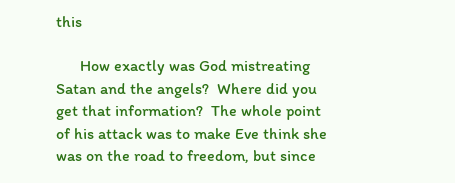this

      How exactly was God mistreating Satan and the angels?  Where did you get that information?  The whole point of his attack was to make Eve think she was on the road to freedom, but since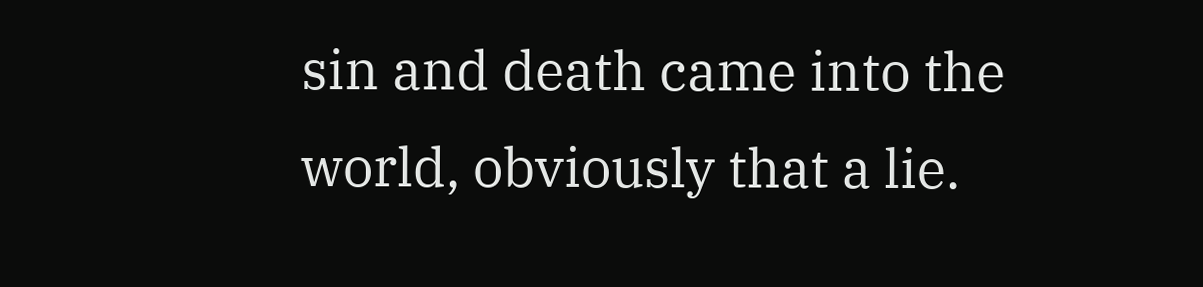sin and death came into the world, obviously that a lie.